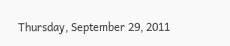Thursday, September 29, 2011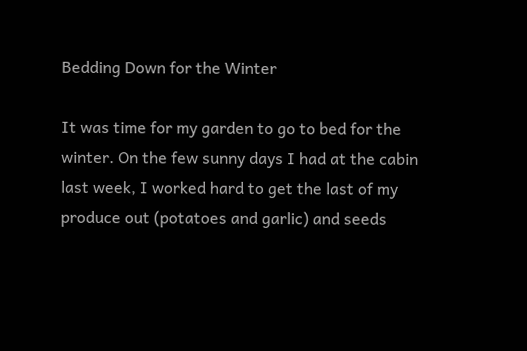Bedding Down for the Winter

It was time for my garden to go to bed for the winter. On the few sunny days I had at the cabin last week, I worked hard to get the last of my produce out (potatoes and garlic) and seeds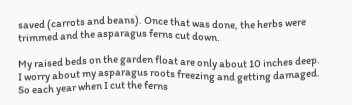saved (carrots and beans). Once that was done, the herbs were trimmed and the asparagus ferns cut down.

My raised beds on the garden float are only about 10 inches deep. I worry about my asparagus roots freezing and getting damaged. So each year when I cut the ferns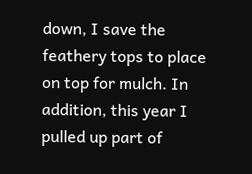down, I save the feathery tops to place on top for mulch. In addition, this year I pulled up part of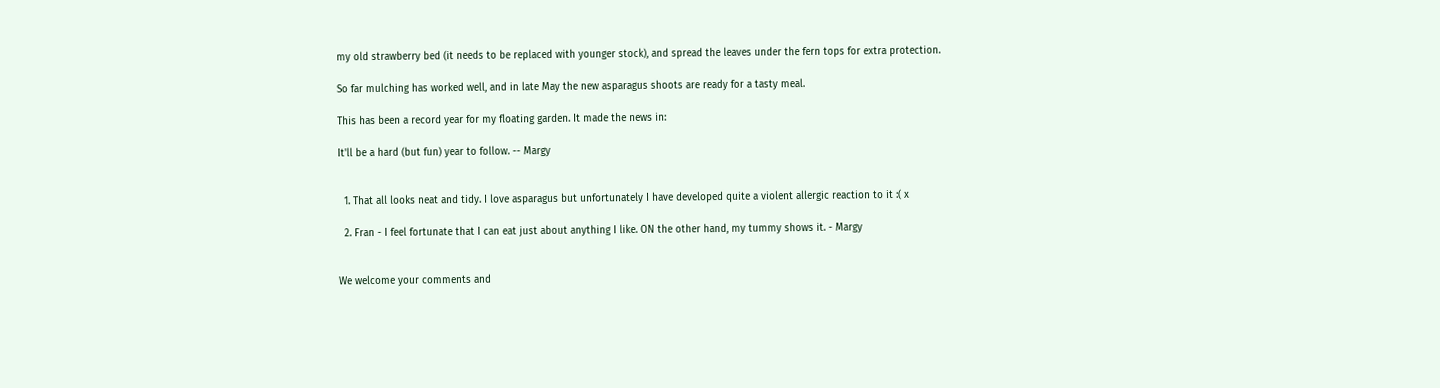my old strawberry bed (it needs to be replaced with younger stock), and spread the leaves under the fern tops for extra protection.

So far mulching has worked well, and in late May the new asparagus shoots are ready for a tasty meal.

This has been a record year for my floating garden. It made the news in:

It'll be a hard (but fun) year to follow. -- Margy


  1. That all looks neat and tidy. I love asparagus but unfortunately I have developed quite a violent allergic reaction to it :( x

  2. Fran - I feel fortunate that I can eat just about anything I like. ON the other hand, my tummy shows it. - Margy


We welcome your comments and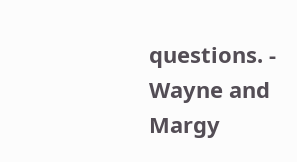questions. - Wayne and Margy